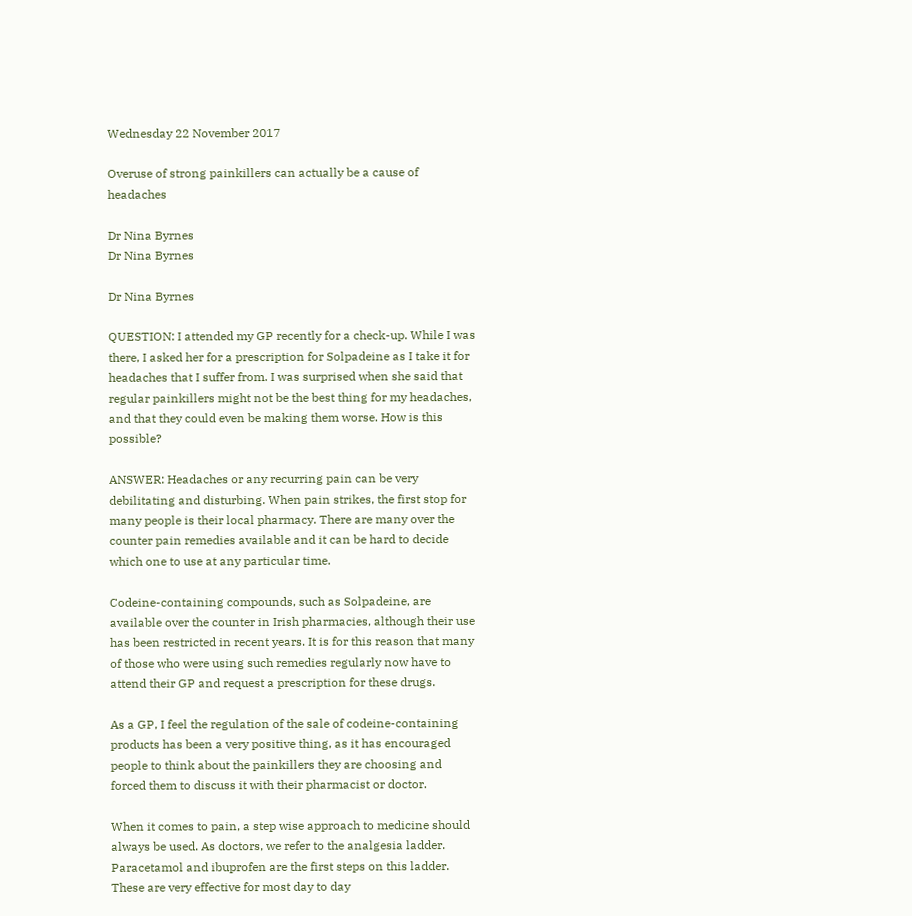Wednesday 22 November 2017

Overuse of strong painkillers can actually be a cause of headaches

Dr Nina Byrnes
Dr Nina Byrnes

Dr Nina Byrnes

QUESTION: I attended my GP recently for a check-up. While I was there, I asked her for a prescription for Solpadeine as I take it for headaches that I suffer from. I was surprised when she said that regular painkillers might not be the best thing for my headaches, and that they could even be making them worse. How is this possible?

ANSWER: Headaches or any recurring pain can be very debilitating and disturbing. When pain strikes, the first stop for many people is their local pharmacy. There are many over the counter pain remedies available and it can be hard to decide which one to use at any particular time.

Codeine-containing compounds, such as Solpadeine, are available over the counter in Irish pharmacies, although their use has been restricted in recent years. It is for this reason that many of those who were using such remedies regularly now have to attend their GP and request a prescription for these drugs.

As a GP, I feel the regulation of the sale of codeine-containing products has been a very positive thing, as it has encouraged people to think about the painkillers they are choosing and forced them to discuss it with their pharmacist or doctor.

When it comes to pain, a step wise approach to medicine should always be used. As doctors, we refer to the analgesia ladder. Paracetamol and ibuprofen are the first steps on this ladder. These are very effective for most day to day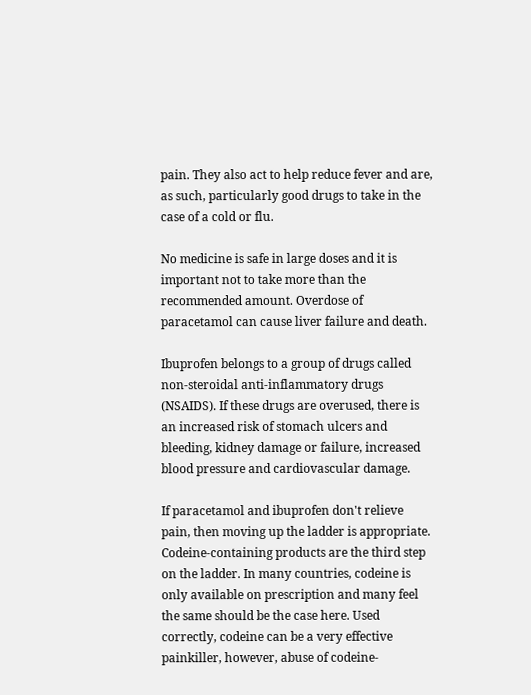pain. They also act to help reduce fever and are, as such, particularly good drugs to take in the case of a cold or flu.

No medicine is safe in large doses and it is important not to take more than the recommended amount. Overdose of paracetamol can cause liver failure and death.

Ibuprofen belongs to a group of drugs called non-steroidal anti-inflammatory drugs (NSAIDS). If these drugs are overused, there is an increased risk of stomach ulcers and bleeding, kidney damage or failure, increased blood pressure and cardiovascular damage.

If paracetamol and ibuprofen don't relieve pain, then moving up the ladder is appropriate. Codeine-containing products are the third step on the ladder. In many countries, codeine is only available on prescription and many feel the same should be the case here. Used correctly, codeine can be a very effective painkiller, however, abuse of codeine-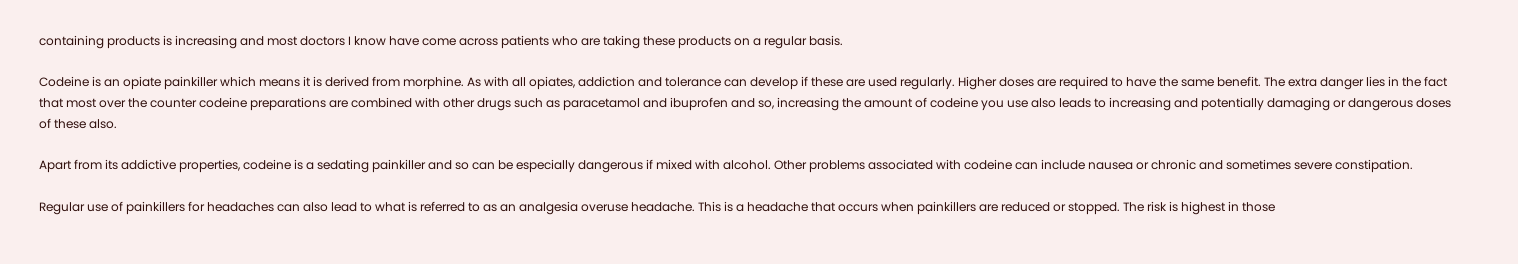containing products is increasing and most doctors I know have come across patients who are taking these products on a regular basis.

Codeine is an opiate painkiller which means it is derived from morphine. As with all opiates, addiction and tolerance can develop if these are used regularly. Higher doses are required to have the same benefit. The extra danger lies in the fact that most over the counter codeine preparations are combined with other drugs such as paracetamol and ibuprofen and so, increasing the amount of codeine you use also leads to increasing and potentially damaging or dangerous doses of these also.

Apart from its addictive properties, codeine is a sedating painkiller and so can be especially dangerous if mixed with alcohol. Other problems associated with codeine can include nausea or chronic and sometimes severe constipation.

Regular use of painkillers for headaches can also lead to what is referred to as an analgesia overuse headache. This is a headache that occurs when painkillers are reduced or stopped. The risk is highest in those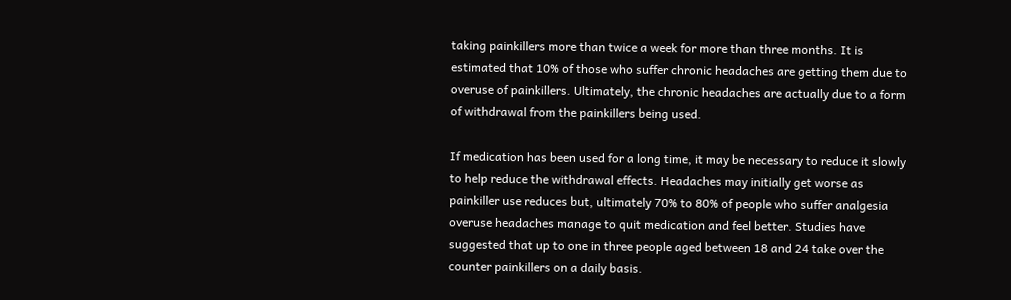taking painkillers more than twice a week for more than three months. It is estimated that 10% of those who suffer chronic headaches are getting them due to overuse of painkillers. Ultimately, the chronic headaches are actually due to a form of withdrawal from the painkillers being used.

If medication has been used for a long time, it may be necessary to reduce it slowly to help reduce the withdrawal effects. Headaches may initially get worse as painkiller use reduces but, ultimately 70% to 80% of people who suffer analgesia overuse headaches manage to quit medication and feel better. Studies have suggested that up to one in three people aged between 18 and 24 take over the counter painkillers on a daily basis.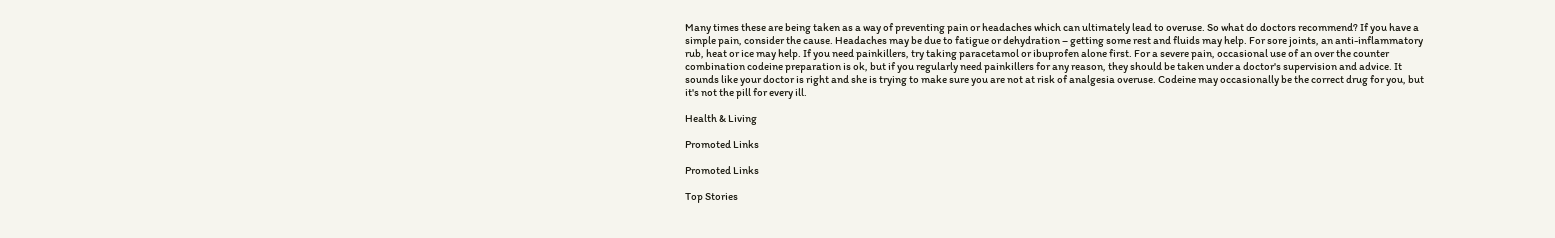Many times these are being taken as a way of preventing pain or headaches which can ultimately lead to overuse. So what do doctors recommend? If you have a simple pain, consider the cause. Headaches may be due to fatigue or dehydration – getting some rest and fluids may help. For sore joints, an anti-inflammatory rub, heat or ice may help. If you need painkillers, try taking paracetamol or ibuprofen alone first. For a severe pain, occasional use of an over the counter combination codeine preparation is ok, but if you regularly need painkillers for any reason, they should be taken under a doctor's supervision and advice. It sounds like your doctor is right and she is trying to make sure you are not at risk of analgesia overuse. Codeine may occasionally be the correct drug for you, but it's not the pill for every ill.

Health & Living

Promoted Links

Promoted Links

Top Stories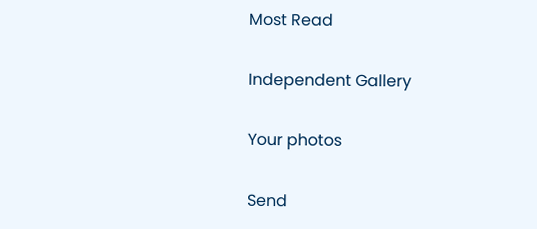Most Read

Independent Gallery

Your photos

Send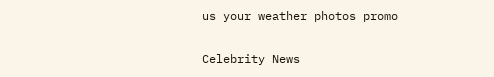us your weather photos promo

Celebrity News